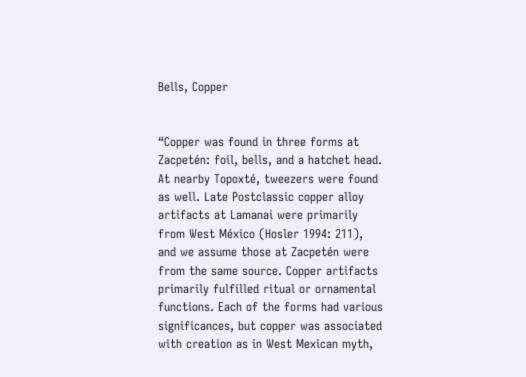Bells, Copper


“Copper was found in three forms at Zacpetén: foil, bells, and a hatchet head. At nearby Topoxté, tweezers were found as well. Late Postclassic copper alloy artifacts at Lamanai were primarily from West México (Hosler 1994: 211), and we assume those at Zacpetén were from the same source. Copper artifacts primarily fulfilled ritual or ornamental functions. Each of the forms had various significances, but copper was associated with creation as in West Mexican myth,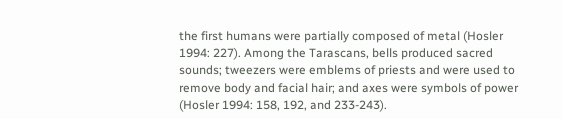the first humans were partially composed of metal (Hosler 1994: 227). Among the Tarascans, bells produced sacred sounds; tweezers were emblems of priests and were used to remove body and facial hair; and axes were symbols of power (Hosler 1994: 158, 192, and 233-243).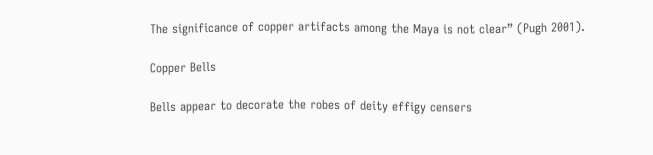The significance of copper artifacts among the Maya is not clear” (Pugh 2001).

Copper Bells

Bells appear to decorate the robes of deity effigy censers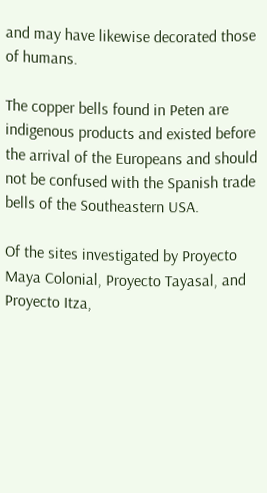and may have likewise decorated those of humans.

The copper bells found in Peten are indigenous products and existed before the arrival of the Europeans and should not be confused with the Spanish trade bells of the Southeastern USA.

Of the sites investigated by Proyecto Maya Colonial, Proyecto Tayasal, and Proyecto Itza,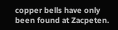copper bells have only been found at Zacpeten.